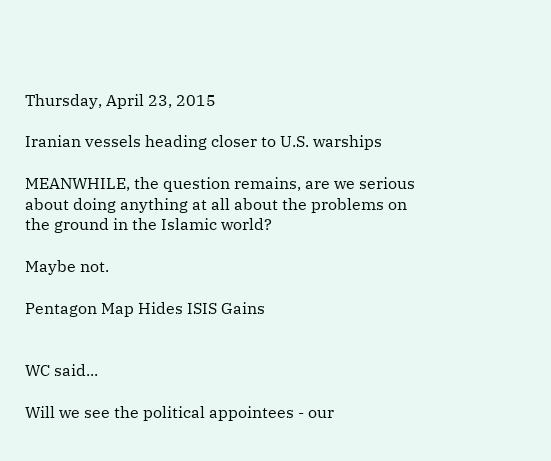Thursday, April 23, 2015

Iranian vessels heading closer to U.S. warships

MEANWHILE, the question remains, are we serious about doing anything at all about the problems on the ground in the Islamic world?

Maybe not.

Pentagon Map Hides ISIS Gains


WC said...

Will we see the political appointees - our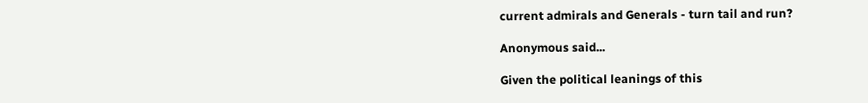current admirals and Generals - turn tail and run?

Anonymous said...

Given the political leanings of this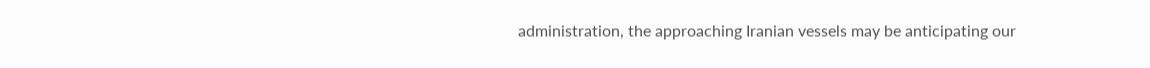administration, the approaching Iranian vessels may be anticipating our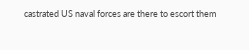castrated US naval forces are there to escort them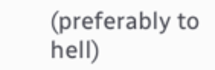(preferably to hell)